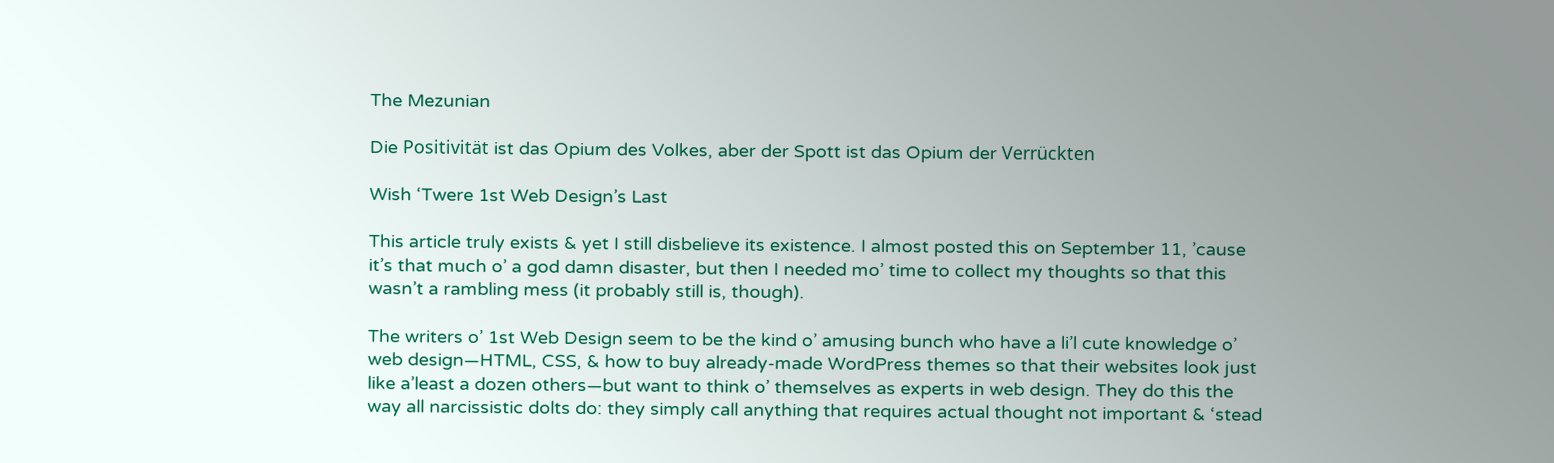The Mezunian

Die Positivität ist das Opium des Volkes, aber der Spott ist das Opium der Verrückten

Wish ‘Twere 1st Web Design’s Last

This article truly exists & yet I still disbelieve its existence. I almost posted this on September 11, ’cause it’s that much o’ a god damn disaster, but then I needed mo’ time to collect my thoughts so that this wasn’t a rambling mess (it probably still is, though).

The writers o’ 1st Web Design seem to be the kind o’ amusing bunch who have a li’l cute knowledge o’ web design—HTML, CSS, & how to buy already-made WordPress themes so that their websites look just like a’least a dozen others—but want to think o’ themselves as experts in web design. They do this the way all narcissistic dolts do: they simply call anything that requires actual thought not important & ‘stead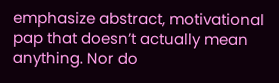emphasize abstract, motivational pap that doesn’t actually mean anything. Nor do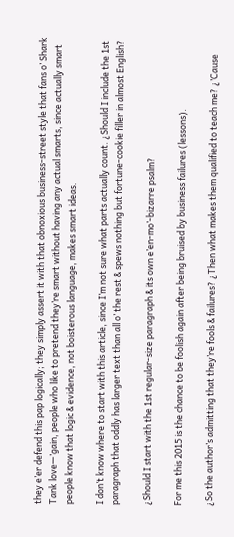they e’er defend this pap logically; they simply assert it with that obnoxious business-street style that fans o’ Shark Tank love—’gain, people who like to pretend they’re smart without having any actual smarts, since actually smart people know that logic & evidence, not boisterous language, makes smart ideas.

I don’t know where to start with this article, since I’m not sure what parts actually count. ¿Should I include the 1st paragraph that oddly has larger text than all o’ the rest & spews nothing but fortune-cookie filler in almost English?

¿Should I start with the 1st regular-size paragraph & its own e’en-mo’-bizarre psalm?

For me this 2015 is the chance to be foolish again after being bruised by business failures (lessons).

¿So the author’s admitting that they’re fools & failures? ¿Then what makes them qualified to teach me? ¿’Cause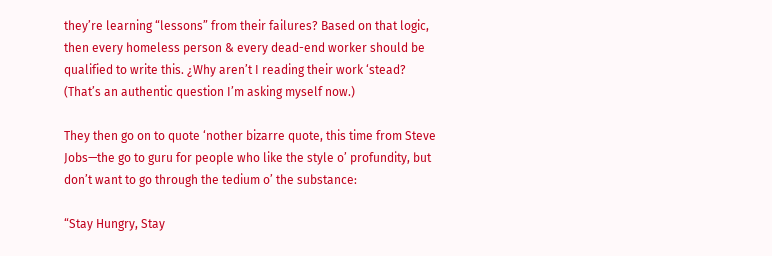they’re learning “lessons” from their failures? Based on that logic, then every homeless person & every dead-end worker should be qualified to write this. ¿Why aren’t I reading their work ‘stead? (That’s an authentic question I’m asking myself now.)

They then go on to quote ‘nother bizarre quote, this time from Steve Jobs—the go to guru for people who like the style o’ profundity, but don’t want to go through the tedium o’ the substance:

“Stay Hungry, Stay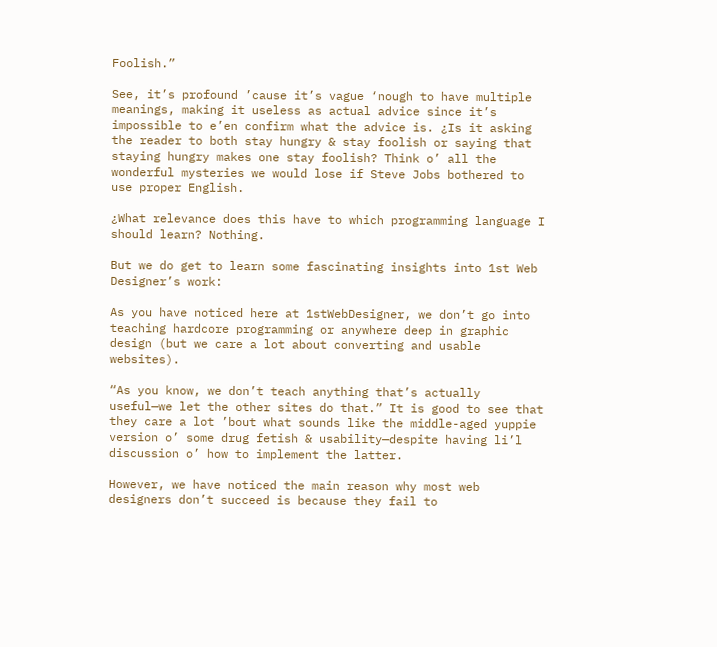Foolish.”

See, it’s profound ’cause it’s vague ‘nough to have multiple meanings, making it useless as actual advice since it’s impossible to e’en confirm what the advice is. ¿Is it asking the reader to both stay hungry & stay foolish or saying that staying hungry makes one stay foolish? Think o’ all the wonderful mysteries we would lose if Steve Jobs bothered to use proper English.

¿What relevance does this have to which programming language I should learn? Nothing.

But we do get to learn some fascinating insights into 1st Web Designer’s work:

As you have noticed here at 1stWebDesigner, we don’t go into teaching hardcore programming or anywhere deep in graphic design (but we care a lot about converting and usable websites).

“As you know, we don’t teach anything that’s actually useful—we let the other sites do that.” It is good to see that they care a lot ’bout what sounds like the middle-aged yuppie version o’ some drug fetish & usability—despite having li’l discussion o’ how to implement the latter.

However, we have noticed the main reason why most web designers don’t succeed is because they fail to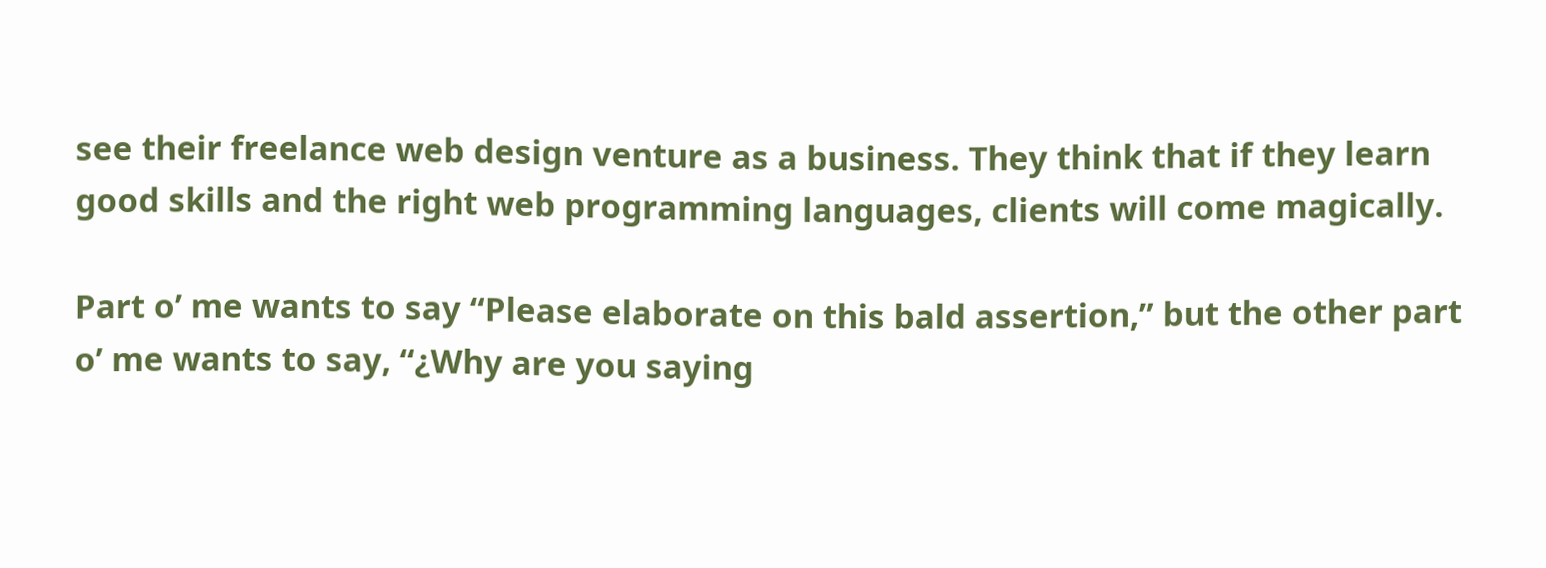see their freelance web design venture as a business. They think that if they learn good skills and the right web programming languages, clients will come magically.

Part o’ me wants to say “Please elaborate on this bald assertion,” but the other part o’ me wants to say, “¿Why are you saying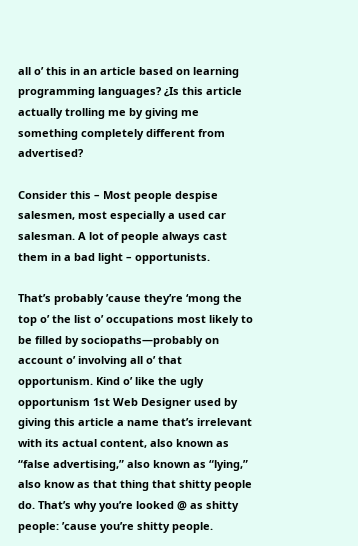all o’ this in an article based on learning programming languages? ¿Is this article actually trolling me by giving me something completely different from advertised?

Consider this – Most people despise salesmen, most especially a used car salesman. A lot of people always cast them in a bad light – opportunists.

That’s probably ’cause they’re ‘mong the top o’ the list o’ occupations most likely to be filled by sociopaths—probably on account o’ involving all o’ that opportunism. Kind o’ like the ugly opportunism 1st Web Designer used by giving this article a name that’s irrelevant with its actual content, also known as “false advertising,” also known as “lying,” also know as that thing that shitty people do. That’s why you’re looked @ as shitty people: ’cause you’re shitty people.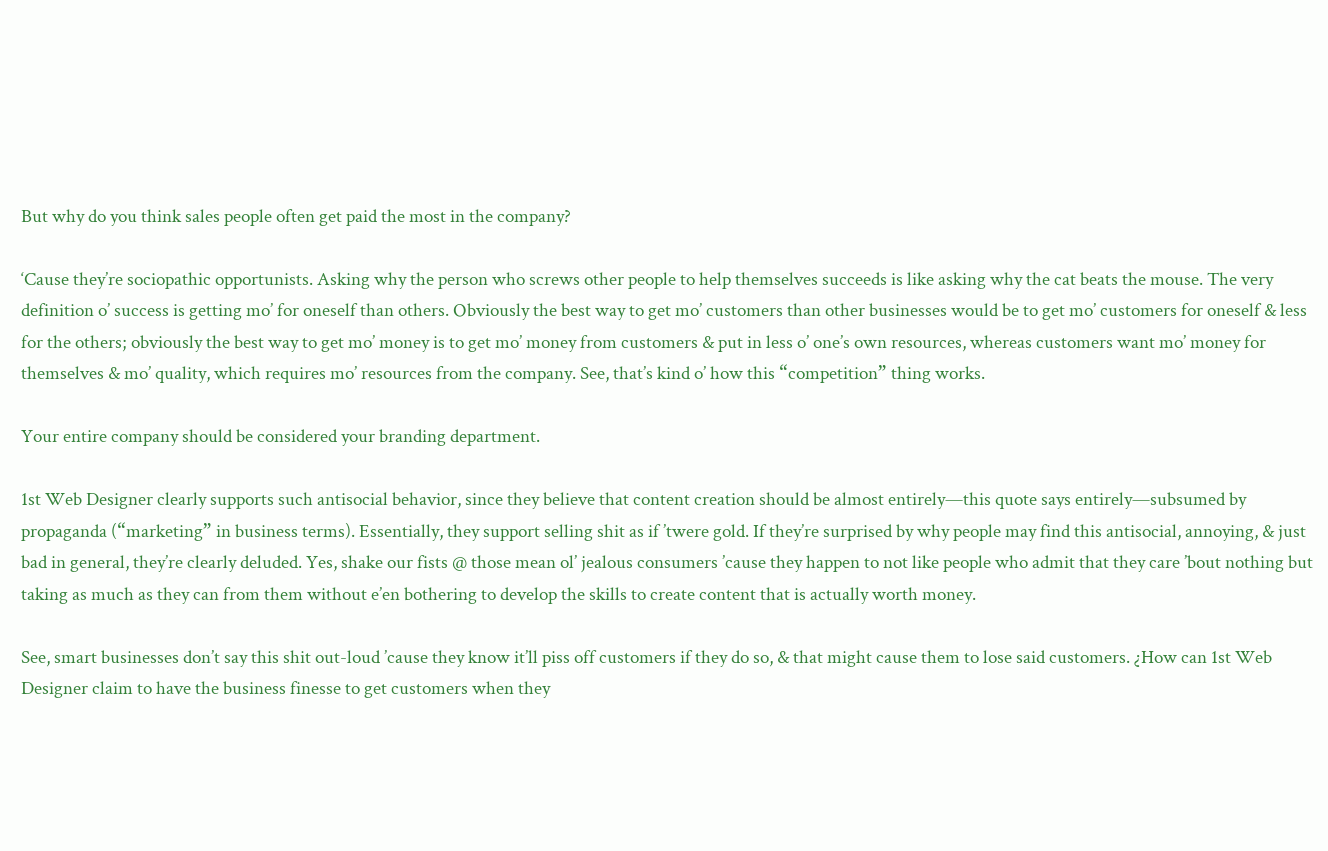But why do you think sales people often get paid the most in the company?

‘Cause they’re sociopathic opportunists. Asking why the person who screws other people to help themselves succeeds is like asking why the cat beats the mouse. The very definition o’ success is getting mo’ for oneself than others. Obviously the best way to get mo’ customers than other businesses would be to get mo’ customers for oneself & less for the others; obviously the best way to get mo’ money is to get mo’ money from customers & put in less o’ one’s own resources, whereas customers want mo’ money for themselves & mo’ quality, which requires mo’ resources from the company. See, that’s kind o’ how this “competition” thing works.

Your entire company should be considered your branding department.

1st Web Designer clearly supports such antisocial behavior, since they believe that content creation should be almost entirely—this quote says entirely—subsumed by propaganda (“marketing” in business terms). Essentially, they support selling shit as if ’twere gold. If they’re surprised by why people may find this antisocial, annoying, & just bad in general, they’re clearly deluded. Yes, shake our fists @ those mean ol’ jealous consumers ’cause they happen to not like people who admit that they care ’bout nothing but taking as much as they can from them without e’en bothering to develop the skills to create content that is actually worth money.

See, smart businesses don’t say this shit out-loud ’cause they know it’ll piss off customers if they do so, & that might cause them to lose said customers. ¿How can 1st Web Designer claim to have the business finesse to get customers when they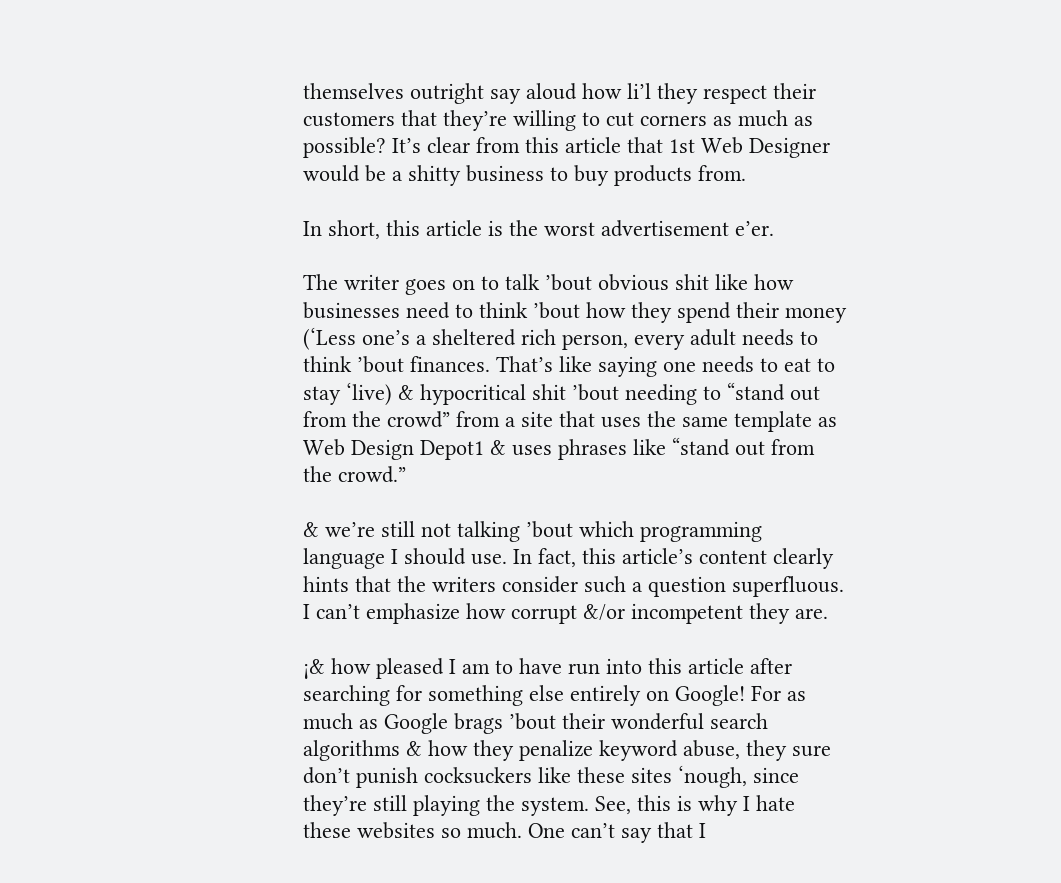themselves outright say aloud how li’l they respect their customers that they’re willing to cut corners as much as possible? It’s clear from this article that 1st Web Designer would be a shitty business to buy products from.

In short, this article is the worst advertisement e’er.

The writer goes on to talk ’bout obvious shit like how businesses need to think ’bout how they spend their money (‘Less one’s a sheltered rich person, every adult needs to think ’bout finances. That’s like saying one needs to eat to stay ‘live) & hypocritical shit ’bout needing to “stand out from the crowd” from a site that uses the same template as Web Design Depot1 & uses phrases like “stand out from the crowd.”

& we’re still not talking ’bout which programming language I should use. In fact, this article’s content clearly hints that the writers consider such a question superfluous. I can’t emphasize how corrupt &/or incompetent they are.

¡& how pleased I am to have run into this article after searching for something else entirely on Google! For as much as Google brags ’bout their wonderful search algorithms & how they penalize keyword abuse, they sure don’t punish cocksuckers like these sites ‘nough, since they’re still playing the system. See, this is why I hate these websites so much. One can’t say that I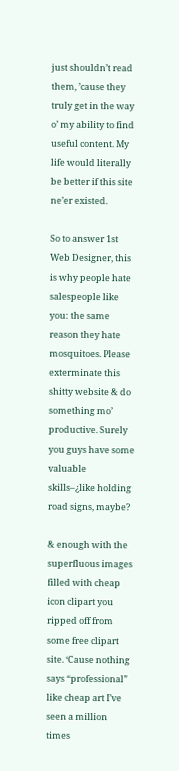just shouldn’t read them, ’cause they truly get in the way o’ my ability to find useful content. My life would literally be better if this site ne’er existed.

So to answer 1st Web Designer, this is why people hate salespeople like you: the same reason they hate mosquitoes. Please exterminate this shitty website & do something mo’ productive. Surely you guys have some valuable skills–¿like holding road signs, maybe?

& enough with the superfluous images filled with cheap icon clipart you ripped off from some free clipart site. ‘Cause nothing says “professional” like cheap art I’ve seen a million times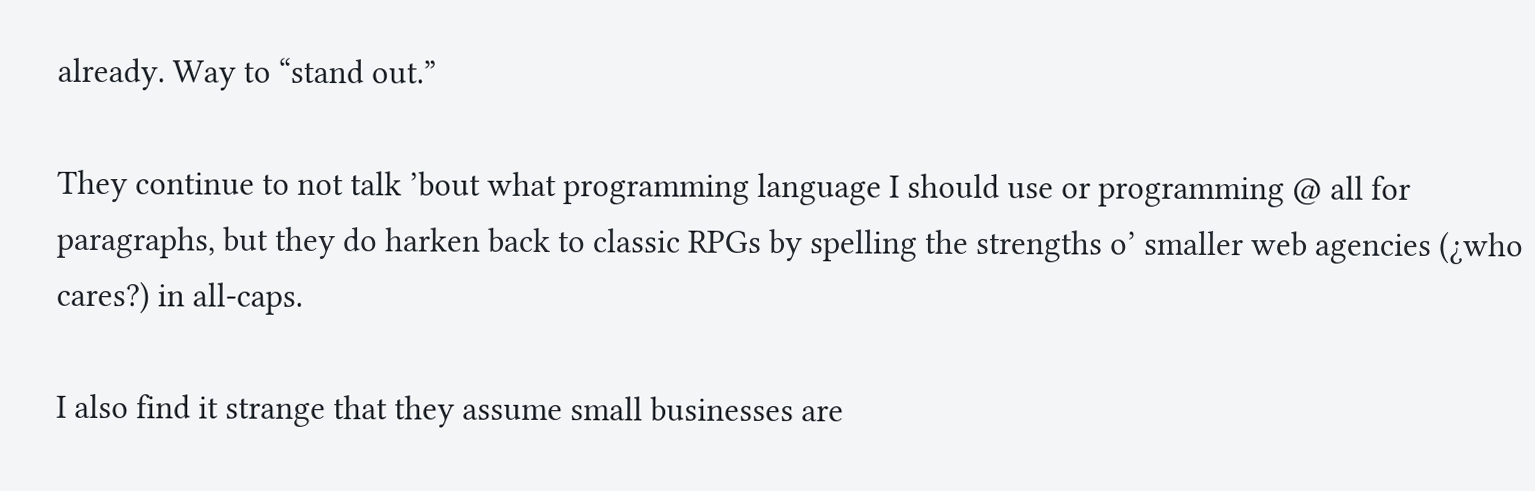already. Way to “stand out.”

They continue to not talk ’bout what programming language I should use or programming @ all for paragraphs, but they do harken back to classic RPGs by spelling the strengths o’ smaller web agencies (¿who cares?) in all-caps.

I also find it strange that they assume small businesses are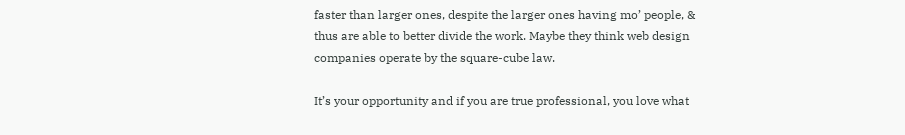faster than larger ones, despite the larger ones having mo’ people, & thus are able to better divide the work. Maybe they think web design companies operate by the square-cube law.

It’s your opportunity and if you are true professional, you love what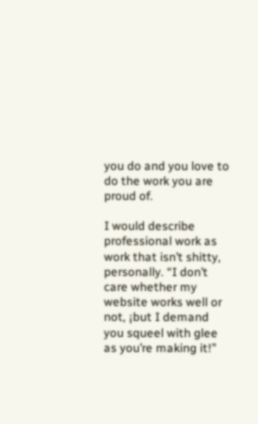you do and you love to do the work you are proud of.

I would describe professional work as work that isn’t shitty, personally. “I don’t care whether my website works well or not, ¡but I demand you squeel with glee as you’re making it!”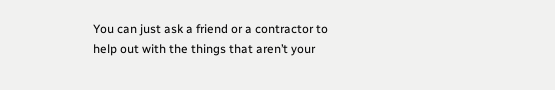You can just ask a friend or a contractor to help out with the things that aren’t your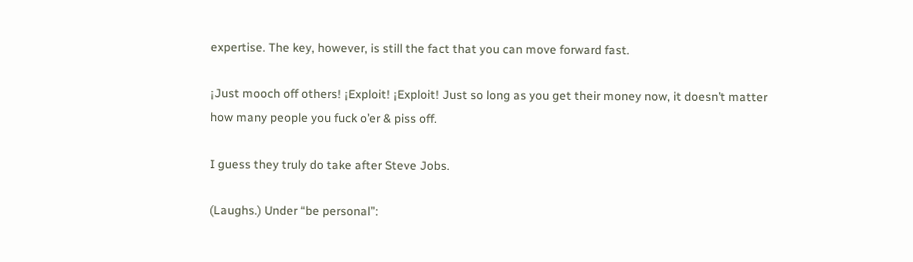expertise. The key, however, is still the fact that you can move forward fast.

¡Just mooch off others! ¡Exploit! ¡Exploit! Just so long as you get their money now, it doesn’t matter how many people you fuck o’er & piss off.

I guess they truly do take after Steve Jobs.

(Laughs.) Under “be personal”: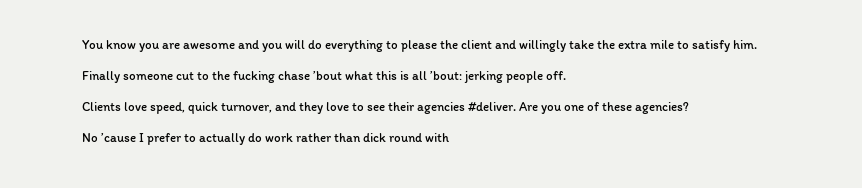You know you are awesome and you will do everything to please the client and willingly take the extra mile to satisfy him.

Finally someone cut to the fucking chase ’bout what this is all ’bout: jerking people off.

Clients love speed, quick turnover, and they love to see their agencies #deliver. Are you one of these agencies?

No ’cause I prefer to actually do work rather than dick round with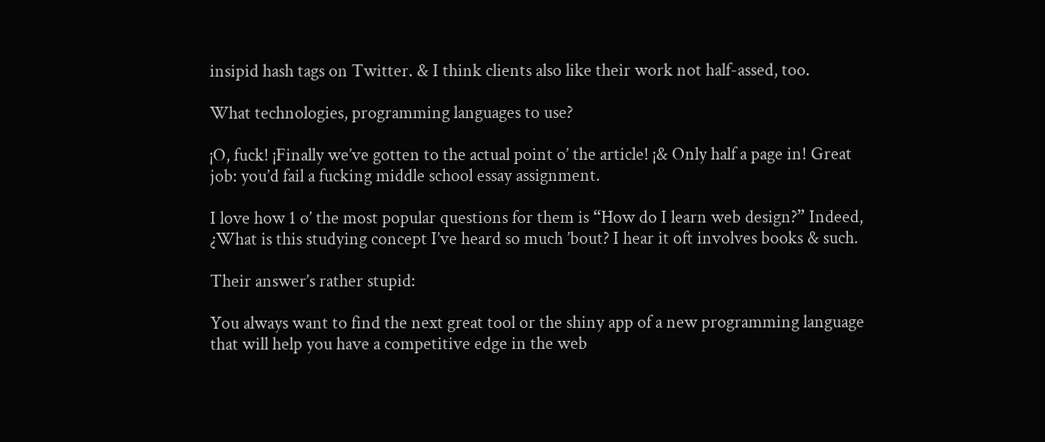insipid hash tags on Twitter. & I think clients also like their work not half-assed, too.

What technologies, programming languages to use?

¡O, fuck! ¡Finally we’ve gotten to the actual point o’ the article! ¡& Only half a page in! Great job: you’d fail a fucking middle school essay assignment.

I love how 1 o’ the most popular questions for them is “How do I learn web design?” Indeed, ¿What is this studying concept I’ve heard so much ’bout? I hear it oft involves books & such.

Their answer’s rather stupid:

You always want to find the next great tool or the shiny app of a new programming language that will help you have a competitive edge in the web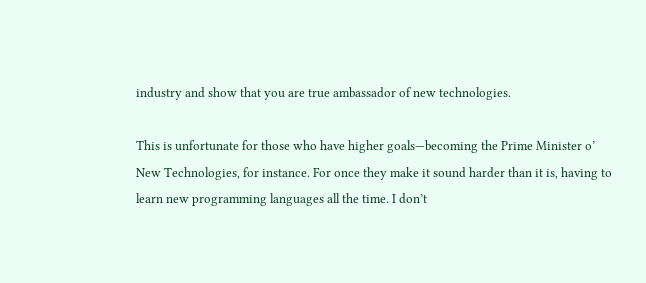industry and show that you are true ambassador of new technologies.

This is unfortunate for those who have higher goals—becoming the Prime Minister o’ New Technologies, for instance. For once they make it sound harder than it is, having to learn new programming languages all the time. I don’t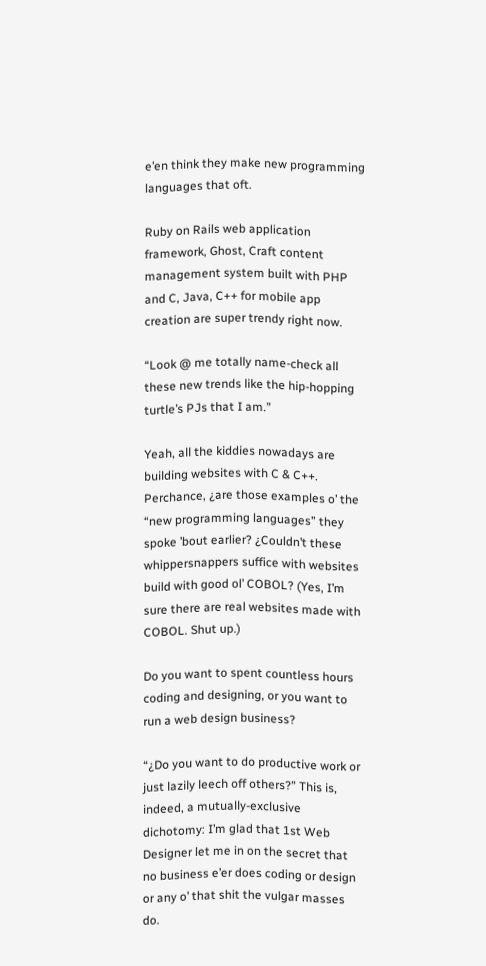e’en think they make new programming languages that oft.

Ruby on Rails web application framework, Ghost, Craft content management system built with PHP and C, Java, C++ for mobile app creation are super trendy right now.

“Look @ me totally name-check all these new trends like the hip-hopping turtle’s PJs that I am.”

Yeah, all the kiddies nowadays are building websites with C & C++. Perchance, ¿are those examples o’ the “new programming languages” they spoke ’bout earlier? ¿Couldn’t these whippersnappers suffice with websites build with good ol’ COBOL? (Yes, I’m sure there are real websites made with COBOL. Shut up.)

Do you want to spent countless hours coding and designing, or you want to run a web design business?

“¿Do you want to do productive work or just lazily leech off others?” This is, indeed, a mutually-exclusive dichotomy: I’m glad that 1st Web Designer let me in on the secret that no business e’er does coding or design or any o’ that shit the vulgar masses do.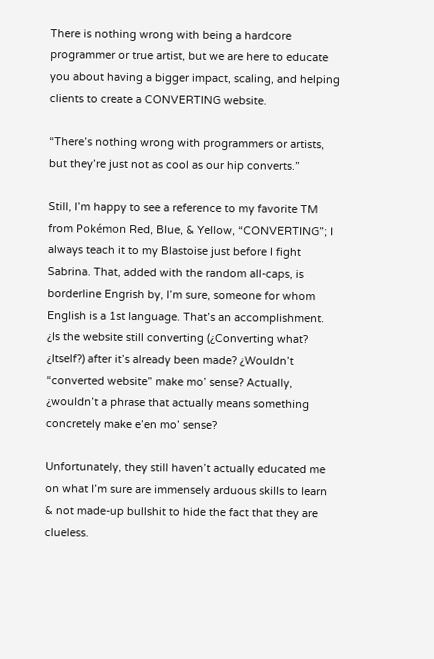There is nothing wrong with being a hardcore programmer or true artist, but we are here to educate you about having a bigger impact, scaling, and helping clients to create a CONVERTING website.

“There’s nothing wrong with programmers or artists, but they’re just not as cool as our hip converts.”

Still, I’m happy to see a reference to my favorite TM from Pokémon Red, Blue, & Yellow, “CONVERTING”; I always teach it to my Blastoise just before I fight Sabrina. That, added with the random all-caps, is borderline Engrish by, I’m sure, someone for whom English is a 1st language. That’s an accomplishment. ¿Is the website still converting (¿Converting what? ¿Itself?) after it’s already been made? ¿Wouldn’t “converted website” make mo’ sense? Actually, ¿wouldn’t a phrase that actually means something concretely make e’en mo’ sense?

Unfortunately, they still haven’t actually educated me on what I’m sure are immensely arduous skills to learn & not made-up bullshit to hide the fact that they are clueless.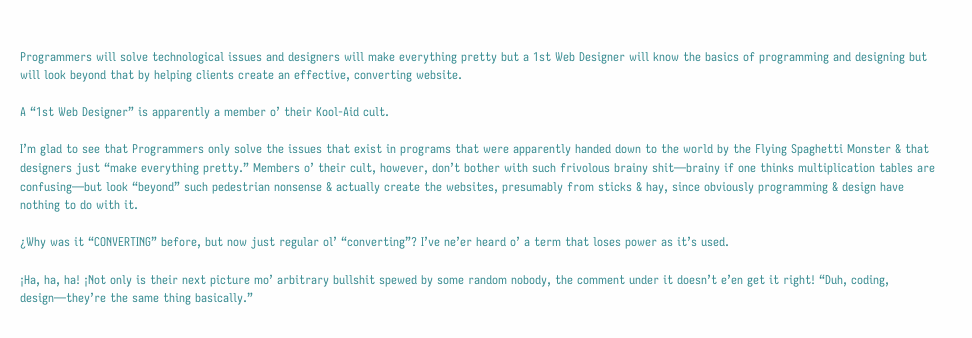Programmers will solve technological issues and designers will make everything pretty but a 1st Web Designer will know the basics of programming and designing but will look beyond that by helping clients create an effective, converting website.

A “1st Web Designer” is apparently a member o’ their Kool-Aid cult.

I’m glad to see that Programmers only solve the issues that exist in programs that were apparently handed down to the world by the Flying Spaghetti Monster & that designers just “make everything pretty.” Members o’ their cult, however, don’t bother with such frivolous brainy shit—brainy if one thinks multiplication tables are confusing—but look “beyond” such pedestrian nonsense & actually create the websites, presumably from sticks & hay, since obviously programming & design have nothing to do with it.

¿Why was it “CONVERTING” before, but now just regular ol’ “converting”? I’ve ne’er heard o’ a term that loses power as it’s used.

¡Ha, ha, ha! ¡Not only is their next picture mo’ arbitrary bullshit spewed by some random nobody, the comment under it doesn’t e’en get it right! “Duh, coding, design—they’re the same thing basically.”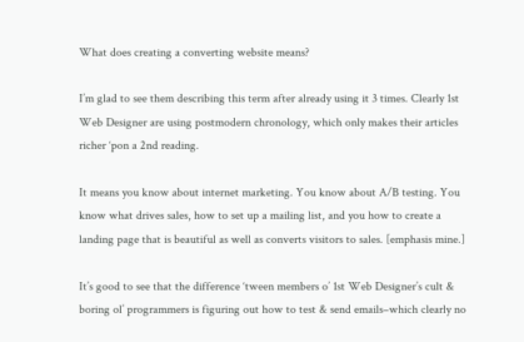What does creating a converting website means?

I’m glad to see them describing this term after already using it 3 times. Clearly 1st Web Designer are using postmodern chronology, which only makes their articles richer ‘pon a 2nd reading.

It means you know about internet marketing. You know about A/B testing. You know what drives sales, how to set up a mailing list, and you how to create a landing page that is beautiful as well as converts visitors to sales. [emphasis mine.]

It’s good to see that the difference ‘tween members o’ 1st Web Designer’s cult & boring ol’ programmers is figuring out how to test & send emails–which clearly no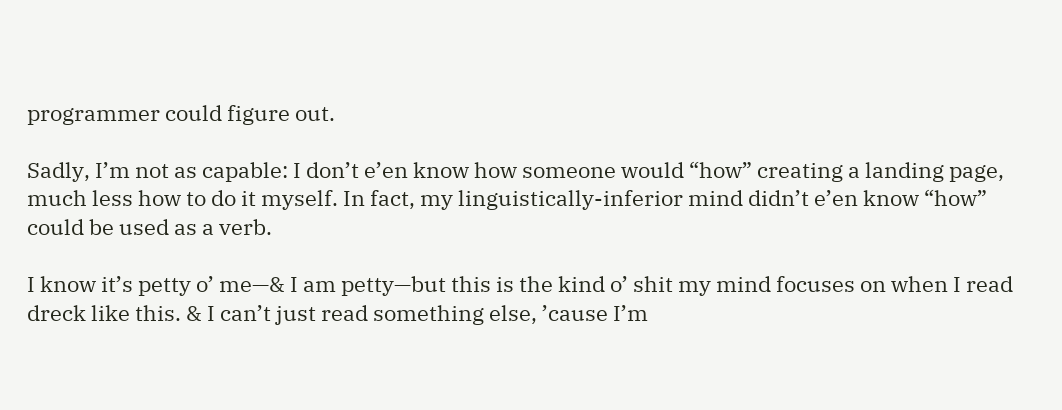programmer could figure out.

Sadly, I’m not as capable: I don’t e’en know how someone would “how” creating a landing page, much less how to do it myself. In fact, my linguistically-inferior mind didn’t e’en know “how” could be used as a verb.

I know it’s petty o’ me—& I am petty—but this is the kind o’ shit my mind focuses on when I read dreck like this. & I can’t just read something else, ’cause I’m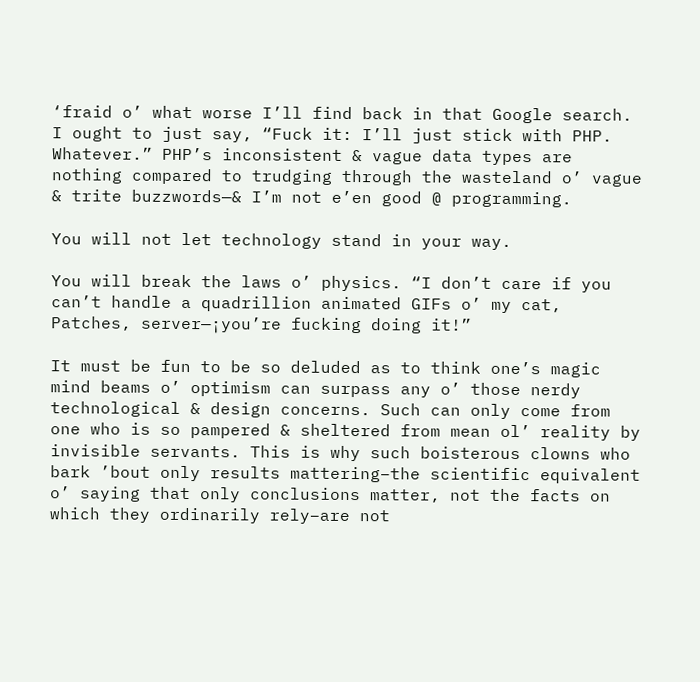‘fraid o’ what worse I’ll find back in that Google search. I ought to just say, “Fuck it: I’ll just stick with PHP. Whatever.” PHP’s inconsistent & vague data types are nothing compared to trudging through the wasteland o’ vague & trite buzzwords—& I’m not e’en good @ programming.

You will not let technology stand in your way.

You will break the laws o’ physics. “I don’t care if you can’t handle a quadrillion animated GIFs o’ my cat, Patches, server—¡you’re fucking doing it!”

It must be fun to be so deluded as to think one’s magic mind beams o’ optimism can surpass any o’ those nerdy technological & design concerns. Such can only come from one who is so pampered & sheltered from mean ol’ reality by invisible servants. This is why such boisterous clowns who bark ’bout only results mattering–the scientific equivalent o’ saying that only conclusions matter, not the facts on which they ordinarily rely–are not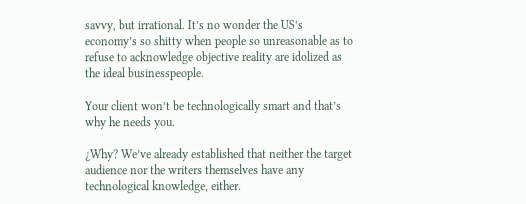savvy, but irrational. It’s no wonder the US’s economy’s so shitty when people so unreasonable as to refuse to acknowledge objective reality are idolized as the ideal businesspeople.

Your client won’t be technologically smart and that’s why he needs you.

¿Why? We’ve already established that neither the target audience nor the writers themselves have any technological knowledge, either.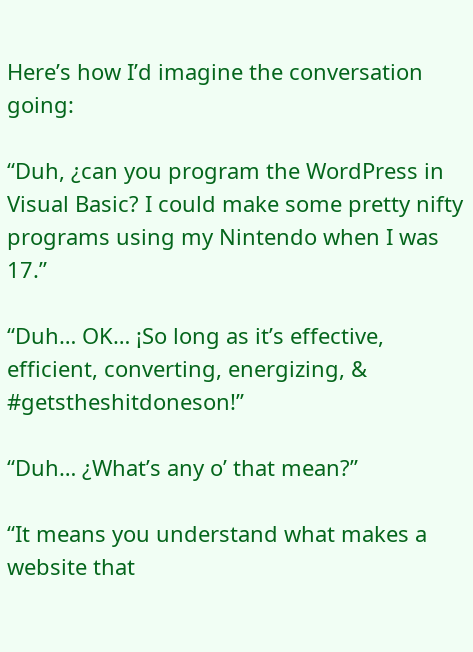Here’s how I’d imagine the conversation going:

“Duh, ¿can you program the WordPress in Visual Basic? I could make some pretty nifty programs using my Nintendo when I was 17.”

“Duh… OK… ¡So long as it’s effective, efficient, converting, energizing, & #getstheshitdoneson!”

“Duh… ¿What’s any o’ that mean?”

“It means you understand what makes a website that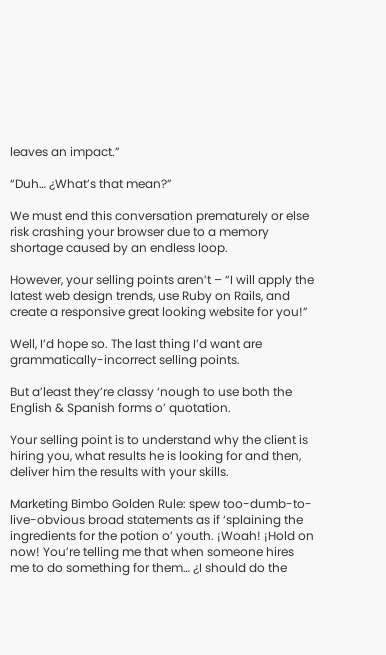leaves an impact.”

“Duh… ¿What’s that mean?”

We must end this conversation prematurely or else risk crashing your browser due to a memory shortage caused by an endless loop.

However, your selling points aren’t – “I will apply the latest web design trends, use Ruby on Rails, and create a responsive great looking website for you!”

Well, I’d hope so. The last thing I’d want are grammatically-incorrect selling points.

But a’least they’re classy ‘nough to use both the English & Spanish forms o’ quotation.

Your selling point is to understand why the client is hiring you, what results he is looking for and then, deliver him the results with your skills.

Marketing Bimbo Golden Rule: spew too-dumb-to-live-obvious broad statements as if ‘splaining the ingredients for the potion o’ youth. ¡Woah! ¡Hold on now! You’re telling me that when someone hires me to do something for them… ¿I should do the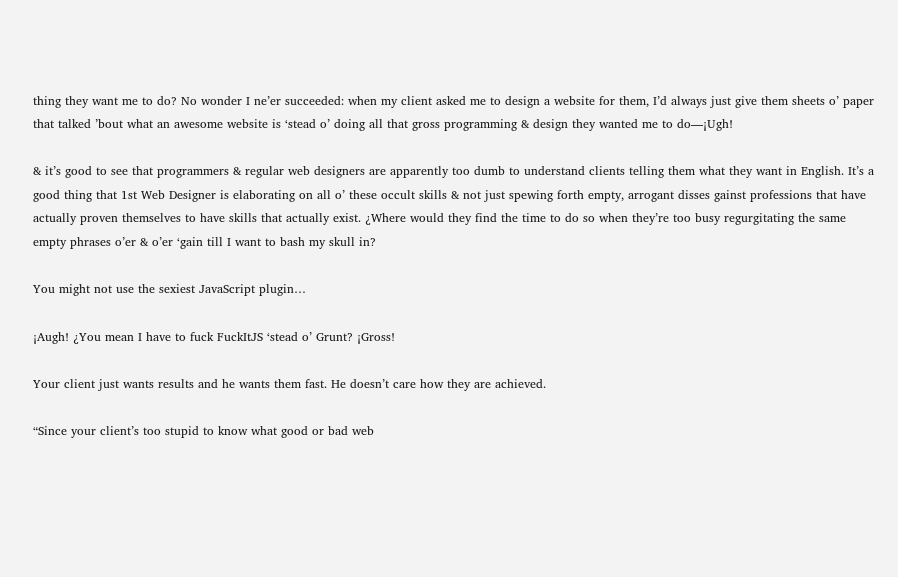thing they want me to do? No wonder I ne’er succeeded: when my client asked me to design a website for them, I’d always just give them sheets o’ paper that talked ’bout what an awesome website is ‘stead o’ doing all that gross programming & design they wanted me to do—¡Ugh!

& it’s good to see that programmers & regular web designers are apparently too dumb to understand clients telling them what they want in English. It’s a good thing that 1st Web Designer is elaborating on all o’ these occult skills & not just spewing forth empty, arrogant disses gainst professions that have actually proven themselves to have skills that actually exist. ¿Where would they find the time to do so when they’re too busy regurgitating the same empty phrases o’er & o’er ‘gain till I want to bash my skull in?

You might not use the sexiest JavaScript plugin…

¡Augh! ¿You mean I have to fuck FuckItJS ‘stead o’ Grunt? ¡Gross!

Your client just wants results and he wants them fast. He doesn’t care how they are achieved.

“Since your client’s too stupid to know what good or bad web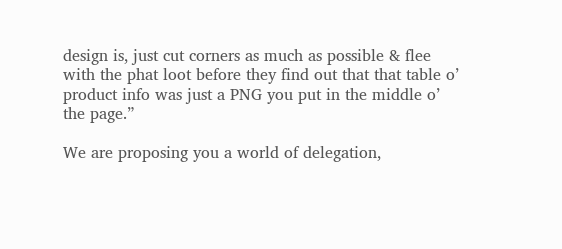design is, just cut corners as much as possible & flee with the phat loot before they find out that that table o’ product info was just a PNG you put in the middle o’ the page.”

We are proposing you a world of delegation,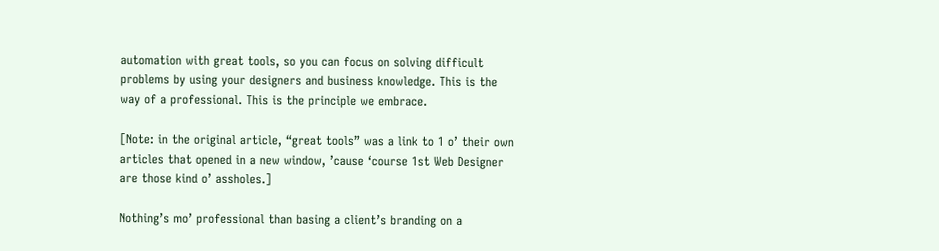automation with great tools, so you can focus on solving difficult problems by using your designers and business knowledge. This is the way of a professional. This is the principle we embrace.

[Note: in the original article, “great tools” was a link to 1 o’ their own articles that opened in a new window, ’cause ‘course 1st Web Designer are those kind o’ assholes.]

Nothing’s mo’ professional than basing a client’s branding on a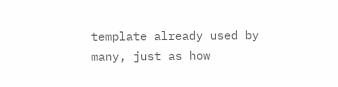template already used by many, just as how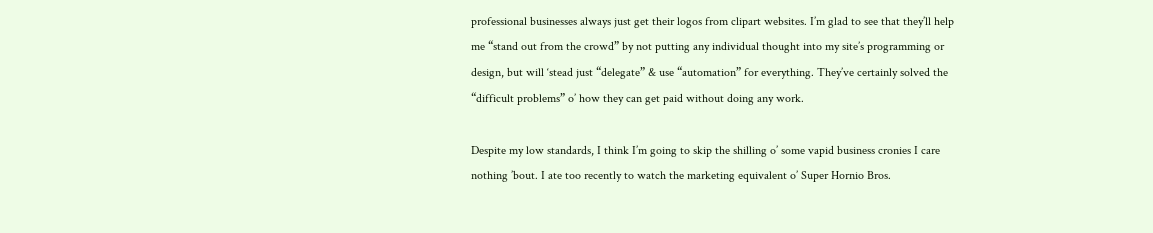professional businesses always just get their logos from clipart websites. I’m glad to see that they’ll help me “stand out from the crowd” by not putting any individual thought into my site’s programming or design, but will ‘stead just “delegate” & use “automation” for everything. They’ve certainly solved the “difficult problems” o’ how they can get paid without doing any work.

Despite my low standards, I think I’m going to skip the shilling o’ some vapid business cronies I care nothing ’bout. I ate too recently to watch the marketing equivalent o’ Super Hornio Bros.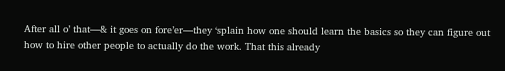After all o’ that—& it goes on fore’er—they ‘splain how one should learn the basics so they can figure out how to hire other people to actually do the work. That this already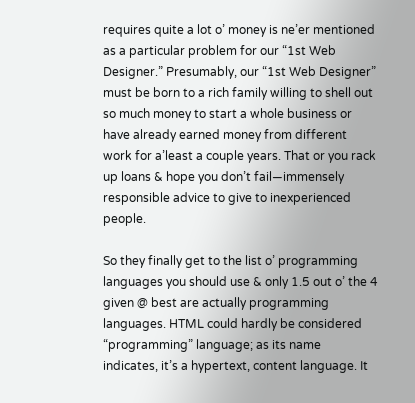requires quite a lot o’ money is ne’er mentioned as a particular problem for our “1st Web Designer.” Presumably, our “1st Web Designer” must be born to a rich family willing to shell out so much money to start a whole business or have already earned money from different work for a’least a couple years. That or you rack up loans & hope you don’t fail—immensely responsible advice to give to inexperienced people.

So they finally get to the list o’ programming languages you should use & only 1.5 out o’ the 4 given @ best are actually programming languages. HTML could hardly be considered “programming” language; as its name indicates, it’s a hypertext, content language. It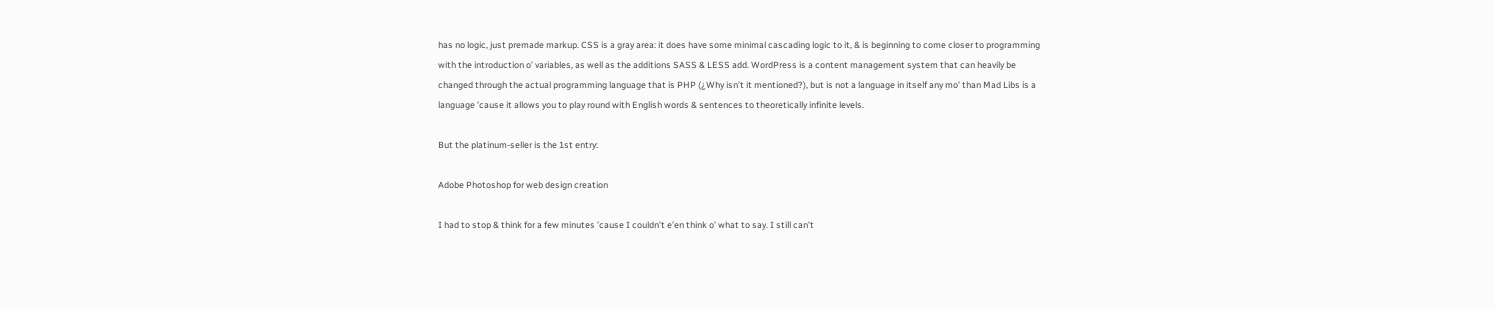has no logic, just premade markup. CSS is a gray area: it does have some minimal cascading logic to it, & is beginning to come closer to programming with the introduction o’ variables, as well as the additions SASS & LESS add. WordPress is a content management system that can heavily be changed through the actual programming language that is PHP (¿Why isn’t it mentioned?), but is not a language in itself any mo’ than Mad Libs is a language ’cause it allows you to play round with English words & sentences to theoretically infinite levels.

But the platinum-seller is the 1st entry:

Adobe Photoshop for web design creation

I had to stop & think for a few minutes ’cause I couldn’t e’en think o’ what to say. I still can’t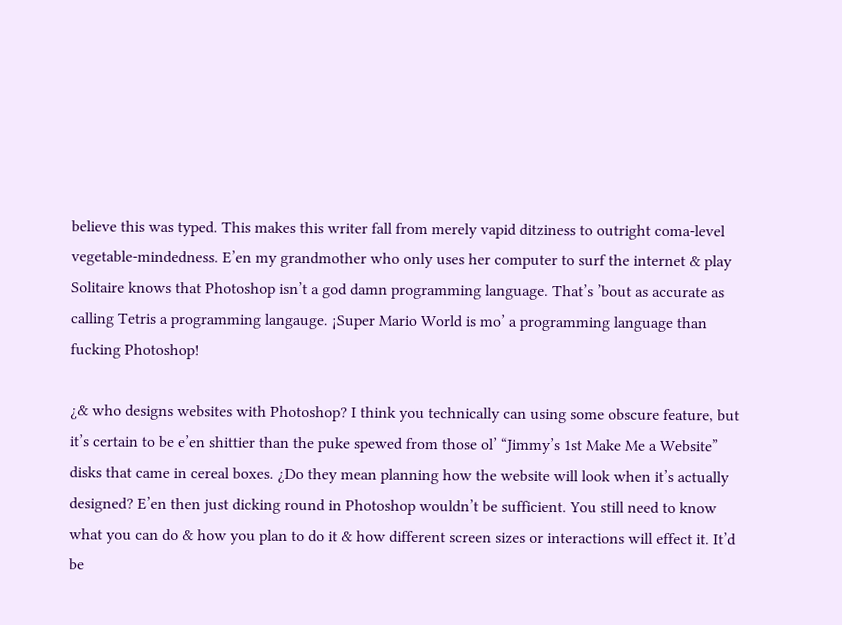believe this was typed. This makes this writer fall from merely vapid ditziness to outright coma-level vegetable-mindedness. E’en my grandmother who only uses her computer to surf the internet & play Solitaire knows that Photoshop isn’t a god damn programming language. That’s ’bout as accurate as calling Tetris a programming langauge. ¡Super Mario World is mo’ a programming language than fucking Photoshop!

¿& who designs websites with Photoshop? I think you technically can using some obscure feature, but it’s certain to be e’en shittier than the puke spewed from those ol’ “Jimmy’s 1st Make Me a Website” disks that came in cereal boxes. ¿Do they mean planning how the website will look when it’s actually designed? E’en then just dicking round in Photoshop wouldn’t be sufficient. You still need to know what you can do & how you plan to do it & how different screen sizes or interactions will effect it. It’d be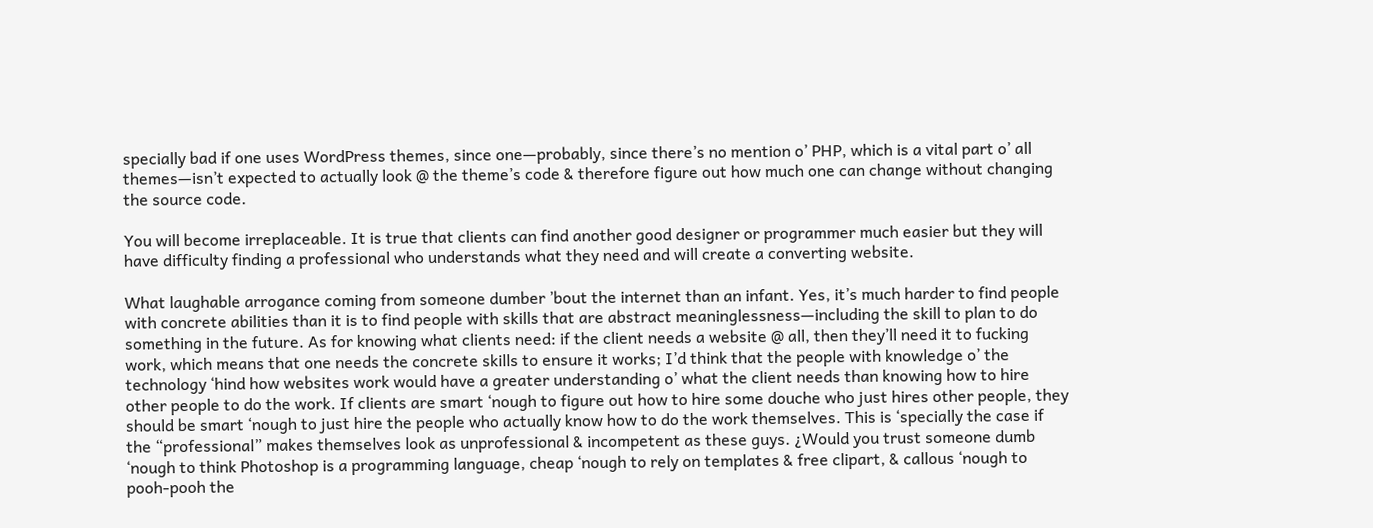specially bad if one uses WordPress themes, since one—probably, since there’s no mention o’ PHP, which is a vital part o’ all themes—isn’t expected to actually look @ the theme’s code & therefore figure out how much one can change without changing the source code.

You will become irreplaceable. It is true that clients can find another good designer or programmer much easier but they will have difficulty finding a professional who understands what they need and will create a converting website.

What laughable arrogance coming from someone dumber ’bout the internet than an infant. Yes, it’s much harder to find people with concrete abilities than it is to find people with skills that are abstract meaninglessness—including the skill to plan to do something in the future. As for knowing what clients need: if the client needs a website @ all, then they’ll need it to fucking work, which means that one needs the concrete skills to ensure it works; I’d think that the people with knowledge o’ the technology ‘hind how websites work would have a greater understanding o’ what the client needs than knowing how to hire other people to do the work. If clients are smart ‘nough to figure out how to hire some douche who just hires other people, they should be smart ‘nough to just hire the people who actually know how to do the work themselves. This is ‘specially the case if the “professional” makes themselves look as unprofessional & incompetent as these guys. ¿Would you trust someone dumb ‘nough to think Photoshop is a programming language, cheap ‘nough to rely on templates & free clipart, & callous ‘nough to pooh-pooh the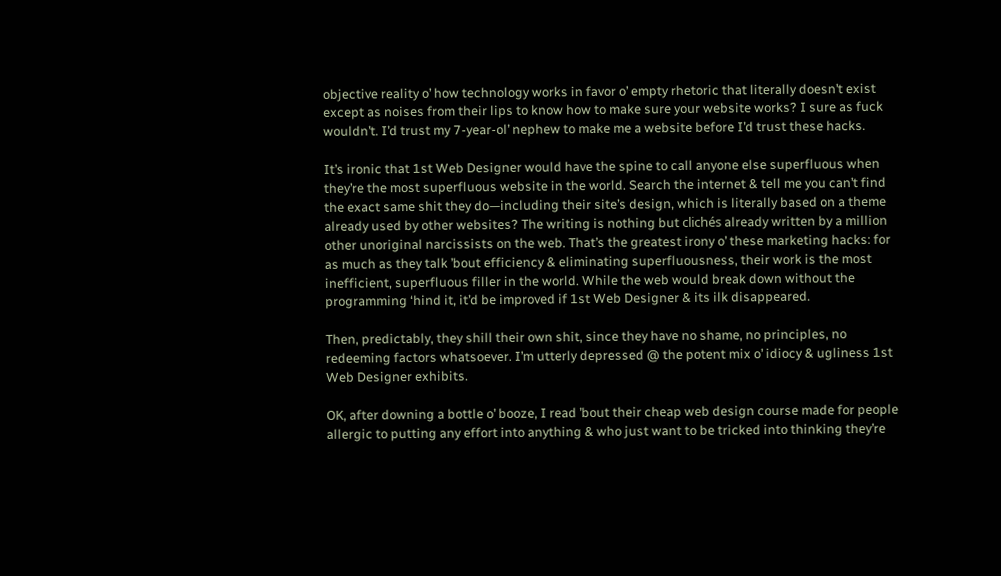objective reality o’ how technology works in favor o’ empty rhetoric that literally doesn’t exist except as noises from their lips to know how to make sure your website works? I sure as fuck wouldn’t. I’d trust my 7-year-ol’ nephew to make me a website before I’d trust these hacks.

It’s ironic that 1st Web Designer would have the spine to call anyone else superfluous when they’re the most superfluous website in the world. Search the internet & tell me you can’t find the exact same shit they do—including their site’s design, which is literally based on a theme already used by other websites? The writing is nothing but clichés already written by a million other unoriginal narcissists on the web. That’s the greatest irony o’ these marketing hacks: for as much as they talk ’bout efficiency & eliminating superfluousness, their work is the most inefficient, superfluous filler in the world. While the web would break down without the programming ‘hind it, it’d be improved if 1st Web Designer & its ilk disappeared.

Then, predictably, they shill their own shit, since they have no shame, no principles, no redeeming factors whatsoever. I’m utterly depressed @ the potent mix o’ idiocy & ugliness 1st Web Designer exhibits.

OK, after downing a bottle o’ booze, I read ’bout their cheap web design course made for people allergic to putting any effort into anything & who just want to be tricked into thinking they’re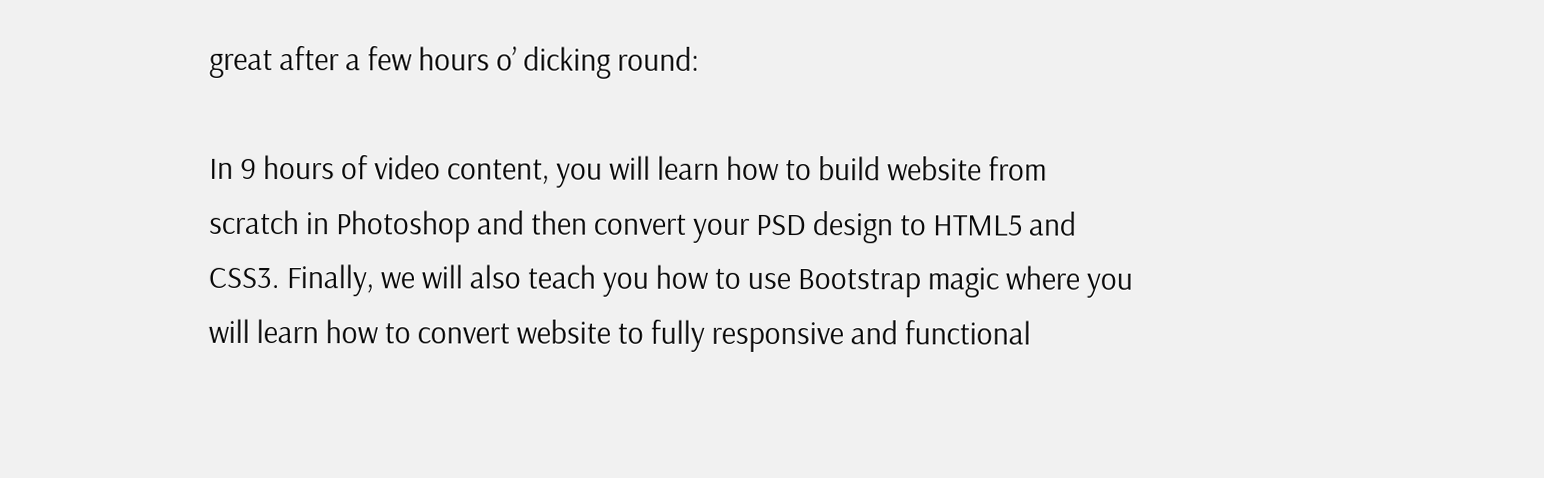great after a few hours o’ dicking round:

In 9 hours of video content, you will learn how to build website from scratch in Photoshop and then convert your PSD design to HTML5 and CSS3. Finally, we will also teach you how to use Bootstrap magic where you will learn how to convert website to fully responsive and functional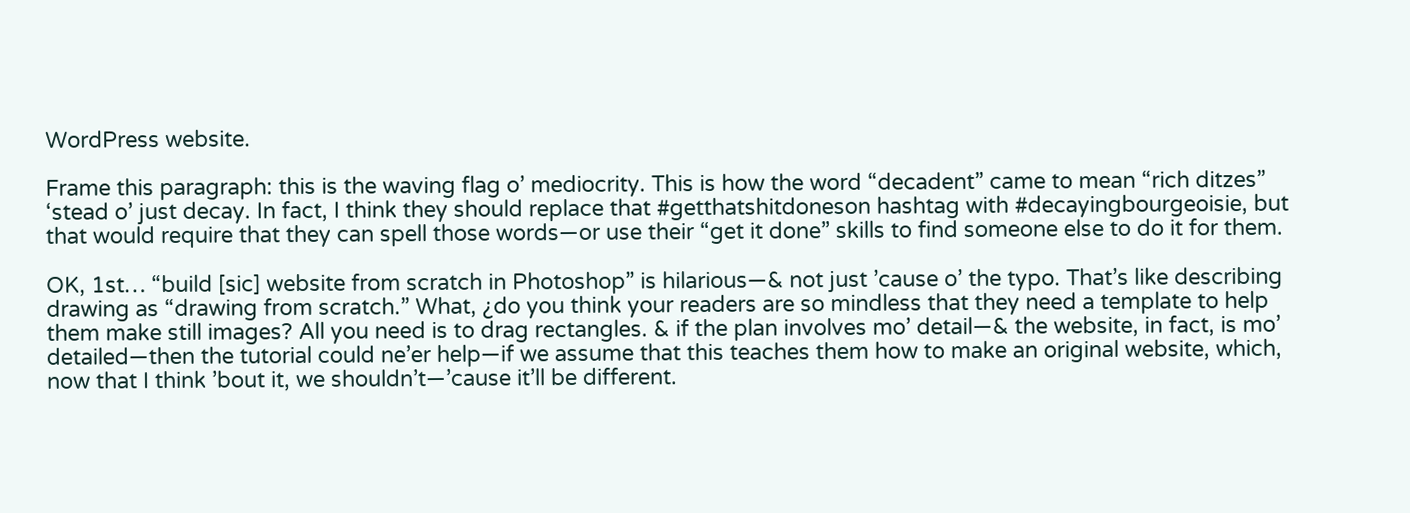WordPress website.

Frame this paragraph: this is the waving flag o’ mediocrity. This is how the word “decadent” came to mean “rich ditzes” ‘stead o’ just decay. In fact, I think they should replace that #getthatshitdoneson hashtag with #decayingbourgeoisie, but that would require that they can spell those words—or use their “get it done” skills to find someone else to do it for them.

OK, 1st… “build [sic] website from scratch in Photoshop” is hilarious—& not just ’cause o’ the typo. That’s like describing drawing as “drawing from scratch.” What, ¿do you think your readers are so mindless that they need a template to help them make still images? All you need is to drag rectangles. & if the plan involves mo’ detail—& the website, in fact, is mo’ detailed—then the tutorial could ne’er help—if we assume that this teaches them how to make an original website, which, now that I think ’bout it, we shouldn’t—’cause it’ll be different.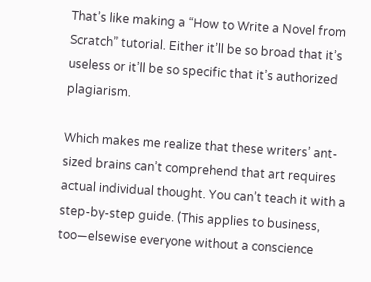That’s like making a “How to Write a Novel from Scratch” tutorial. Either it’ll be so broad that it’s useless or it’ll be so specific that it’s authorized plagiarism.

Which makes me realize that these writers’ ant-sized brains can’t comprehend that art requires actual individual thought. You can’t teach it with a step-by-step guide. (This applies to business, too—elsewise everyone without a conscience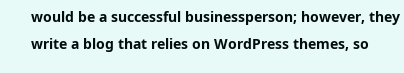would be a successful businessperson; however, they write a blog that relies on WordPress themes, so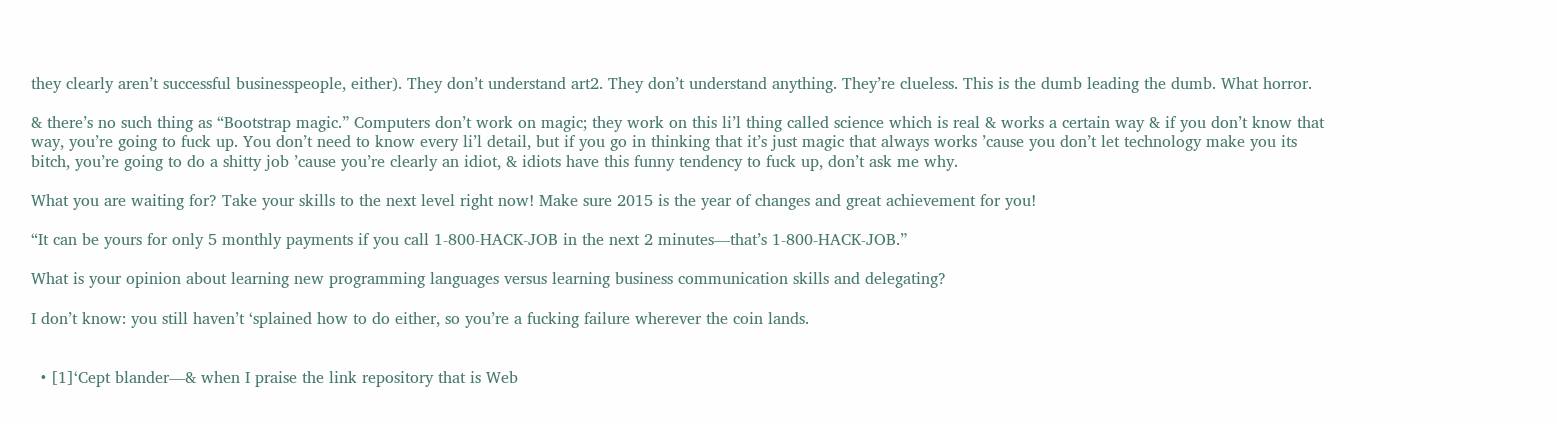they clearly aren’t successful businesspeople, either). They don’t understand art2. They don’t understand anything. They’re clueless. This is the dumb leading the dumb. What horror.

& there’s no such thing as “Bootstrap magic.” Computers don’t work on magic; they work on this li’l thing called science which is real & works a certain way & if you don’t know that way, you’re going to fuck up. You don’t need to know every li’l detail, but if you go in thinking that it’s just magic that always works ’cause you don’t let technology make you its bitch, you’re going to do a shitty job ’cause you’re clearly an idiot, & idiots have this funny tendency to fuck up, don’t ask me why.

What you are waiting for? Take your skills to the next level right now! Make sure 2015 is the year of changes and great achievement for you!

“It can be yours for only 5 monthly payments if you call 1-800-HACK-JOB in the next 2 minutes—that’s 1-800-HACK-JOB.”

What is your opinion about learning new programming languages versus learning business communication skills and delegating?

I don’t know: you still haven’t ‘splained how to do either, so you’re a fucking failure wherever the coin lands.


  • [1]‘Cept blander—& when I praise the link repository that is Web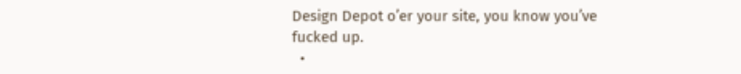Design Depot o’er your site, you know you’ve fucked up.
  •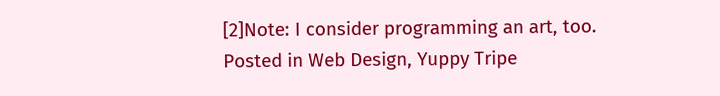[2]Note: I consider programming an art, too.
Posted in Web Design, Yuppy Tripe